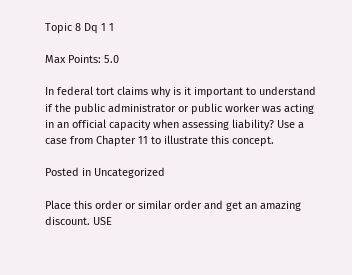Topic 8 Dq 1 1

Max Points: 5.0

In federal tort claims why is it important to understand if the public administrator or public worker was acting in an official capacity when assessing liability? Use a case from Chapter 11 to illustrate this concept.

Posted in Uncategorized

Place this order or similar order and get an amazing discount. USE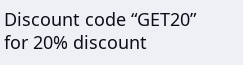Discount code “GET20” for 20% discount